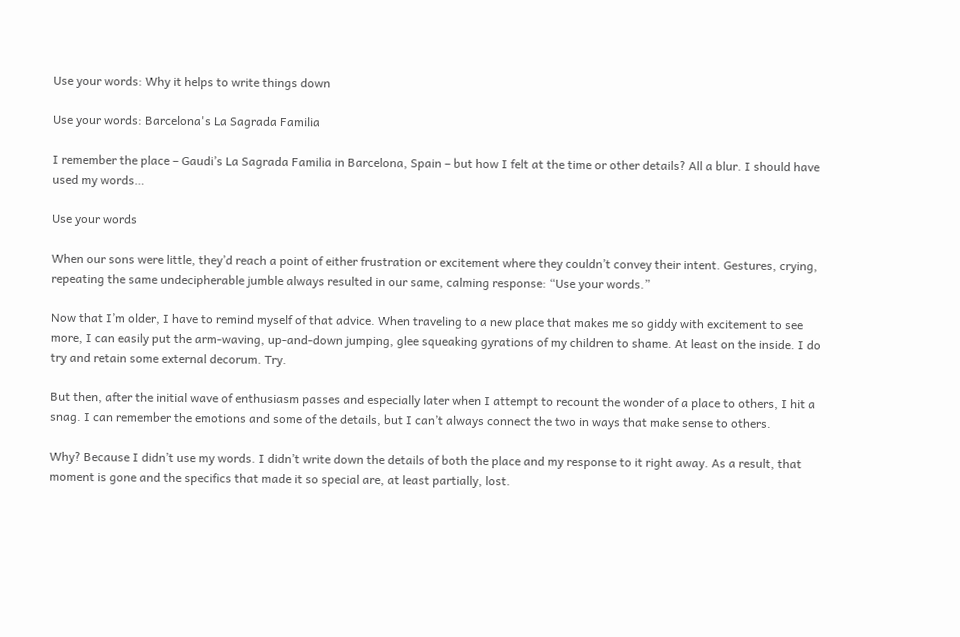Use your words: Why it helps to write things down

Use your words: Barcelona's La Sagrada Familia

I remember the place – Gaudi’s La Sagrada Familia in Barcelona, Spain – but how I felt at the time or other details? All a blur. I should have used my words…

Use your words

When our sons were little, they’d reach a point of either frustration or excitement where they couldn’t convey their intent. Gestures, crying, repeating the same undecipherable jumble always resulted in our same, calming response: “Use your words.”

Now that I’m older, I have to remind myself of that advice. When traveling to a new place that makes me so giddy with excitement to see more, I can easily put the arm-waving, up-and-down jumping, glee squeaking gyrations of my children to shame. At least on the inside. I do try and retain some external decorum. Try.

But then, after the initial wave of enthusiasm passes and especially later when I attempt to recount the wonder of a place to others, I hit a snag. I can remember the emotions and some of the details, but I can’t always connect the two in ways that make sense to others.

Why? Because I didn’t use my words. I didn’t write down the details of both the place and my response to it right away. As a result, that moment is gone and the specifics that made it so special are, at least partially, lost.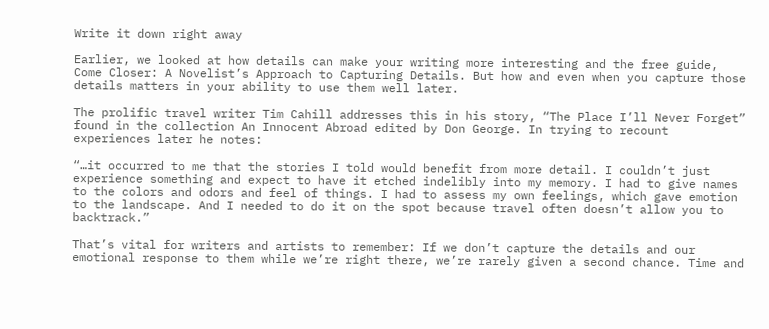Write it down right away

Earlier, we looked at how details can make your writing more interesting and the free guide, Come Closer: A Novelist’s Approach to Capturing Details. But how and even when you capture those details matters in your ability to use them well later.

The prolific travel writer Tim Cahill addresses this in his story, “The Place I’ll Never Forget” found in the collection An Innocent Abroad edited by Don George. In trying to recount experiences later he notes:

“…it occurred to me that the stories I told would benefit from more detail. I couldn’t just experience something and expect to have it etched indelibly into my memory. I had to give names to the colors and odors and feel of things. I had to assess my own feelings, which gave emotion to the landscape. And I needed to do it on the spot because travel often doesn’t allow you to backtrack.”

That’s vital for writers and artists to remember: If we don’t capture the details and our emotional response to them while we’re right there, we’re rarely given a second chance. Time and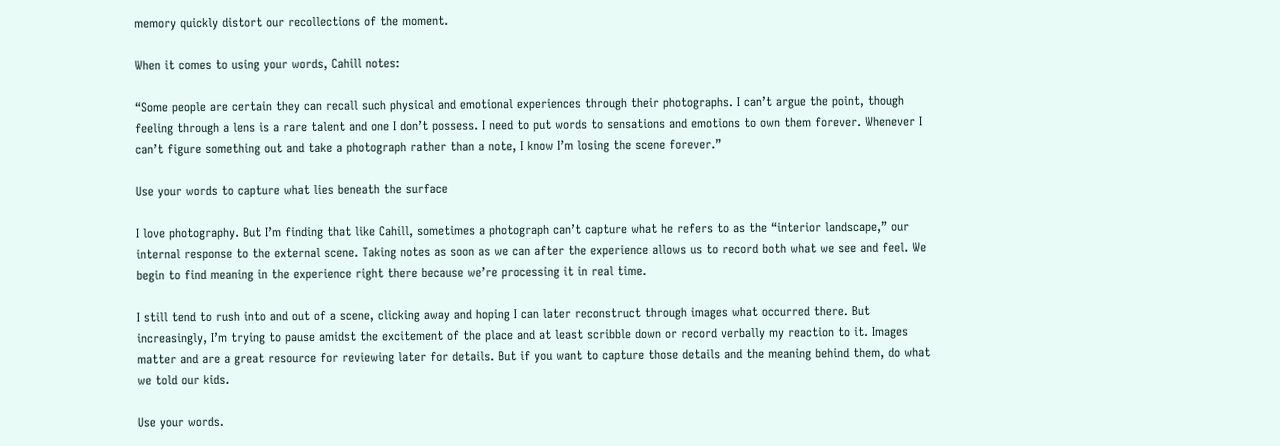memory quickly distort our recollections of the moment.

When it comes to using your words, Cahill notes:

“Some people are certain they can recall such physical and emotional experiences through their photographs. I can’t argue the point, though feeling through a lens is a rare talent and one I don’t possess. I need to put words to sensations and emotions to own them forever. Whenever I can’t figure something out and take a photograph rather than a note, I know I’m losing the scene forever.”

Use your words to capture what lies beneath the surface

I love photography. But I’m finding that like Cahill, sometimes a photograph can’t capture what he refers to as the “interior landscape,” our internal response to the external scene. Taking notes as soon as we can after the experience allows us to record both what we see and feel. We begin to find meaning in the experience right there because we’re processing it in real time.

I still tend to rush into and out of a scene, clicking away and hoping I can later reconstruct through images what occurred there. But increasingly, I’m trying to pause amidst the excitement of the place and at least scribble down or record verbally my reaction to it. Images matter and are a great resource for reviewing later for details. But if you want to capture those details and the meaning behind them, do what we told our kids.

Use your words.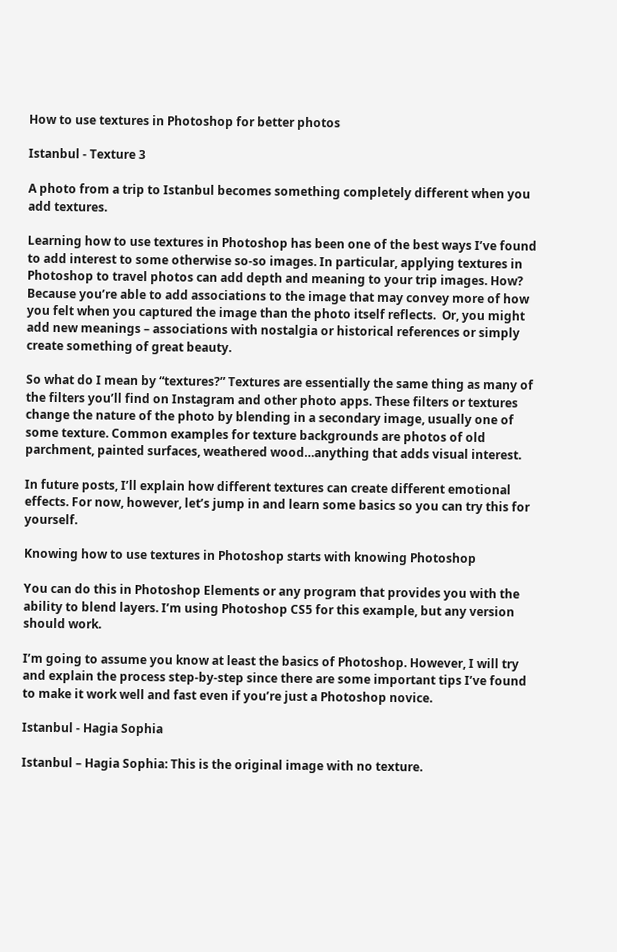How to use textures in Photoshop for better photos

Istanbul - Texture 3

A photo from a trip to Istanbul becomes something completely different when you add textures.

Learning how to use textures in Photoshop has been one of the best ways I’ve found to add interest to some otherwise so-so images. In particular, applying textures in Photoshop to travel photos can add depth and meaning to your trip images. How? Because you’re able to add associations to the image that may convey more of how you felt when you captured the image than the photo itself reflects.  Or, you might add new meanings – associations with nostalgia or historical references or simply create something of great beauty.

So what do I mean by “textures?” Textures are essentially the same thing as many of the filters you’ll find on Instagram and other photo apps. These filters or textures change the nature of the photo by blending in a secondary image, usually one of some texture. Common examples for texture backgrounds are photos of old parchment, painted surfaces, weathered wood…anything that adds visual interest.

In future posts, I’ll explain how different textures can create different emotional effects. For now, however, let’s jump in and learn some basics so you can try this for yourself.

Knowing how to use textures in Photoshop starts with knowing Photoshop

You can do this in Photoshop Elements or any program that provides you with the ability to blend layers. I’m using Photoshop CS5 for this example, but any version should work.

I’m going to assume you know at least the basics of Photoshop. However, I will try and explain the process step-by-step since there are some important tips I’ve found to make it work well and fast even if you’re just a Photoshop novice.

Istanbul - Hagia Sophia

Istanbul – Hagia Sophia: This is the original image with no texture.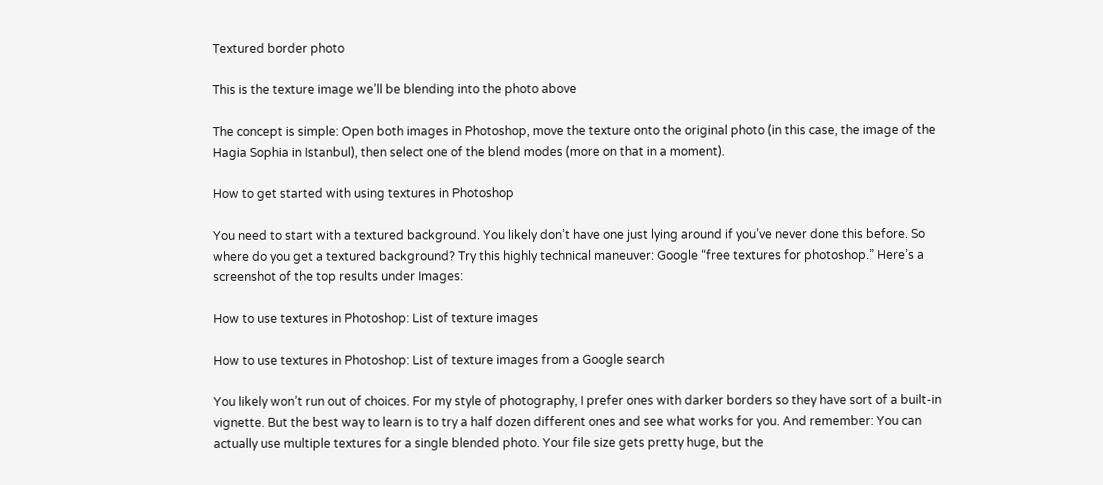Textured border photo

This is the texture image we’ll be blending into the photo above

The concept is simple: Open both images in Photoshop, move the texture onto the original photo (in this case, the image of the Hagia Sophia in Istanbul), then select one of the blend modes (more on that in a moment).

How to get started with using textures in Photoshop

You need to start with a textured background. You likely don’t have one just lying around if you’ve never done this before. So where do you get a textured background? Try this highly technical maneuver: Google “free textures for photoshop.” Here’s a screenshot of the top results under Images:

How to use textures in Photoshop: List of texture images

How to use textures in Photoshop: List of texture images from a Google search

You likely won’t run out of choices. For my style of photography, I prefer ones with darker borders so they have sort of a built-in vignette. But the best way to learn is to try a half dozen different ones and see what works for you. And remember: You can actually use multiple textures for a single blended photo. Your file size gets pretty huge, but the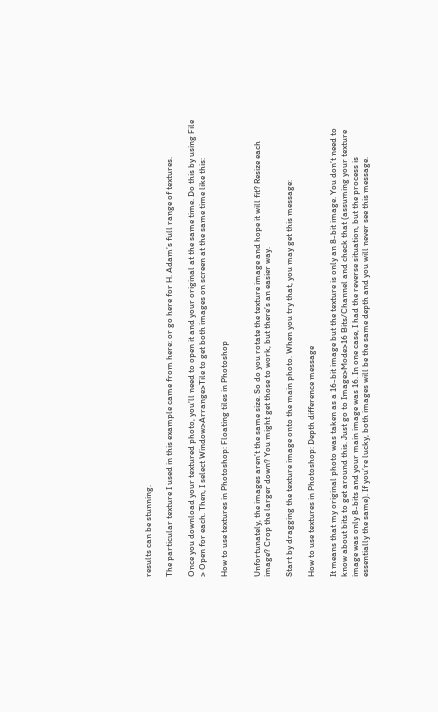results can be stunning.

The particular texture I used in this example came from here: or go here for H. Adam’s full range of textures.

Once you download your textured photo, you’ll need to open it and your original at the same time. Do this by using File > Open for each. Then, I select Window>Arrange>Tile to get both images on screen at the same time like this:

How to use textures in Photoshop: Floating tiles in Photoshop


Unfortunately, the images aren’t the same size. So do you rotate the texture image and hope it will fit? Resize each image? Crop the larger down? You might get those to work, but there’s an easier way.

Start by dragging the texture image onto the main photo. When you try that, you may get this message:

How to use textures in Photoshop: Depth difference message

It means that my original photo was taken as a 16-bit image but the texture is only an 8-bit image. You don’t need to know about bits to get around this. Just go to Image>Mode>16 Bits/Channel and check that (assuming your texture image was only 8-bits and your main image was 16. In one case, I had the reverse situation, but the process is essentially the same). If you’re lucky, both images will be the same depth and you will never see this message.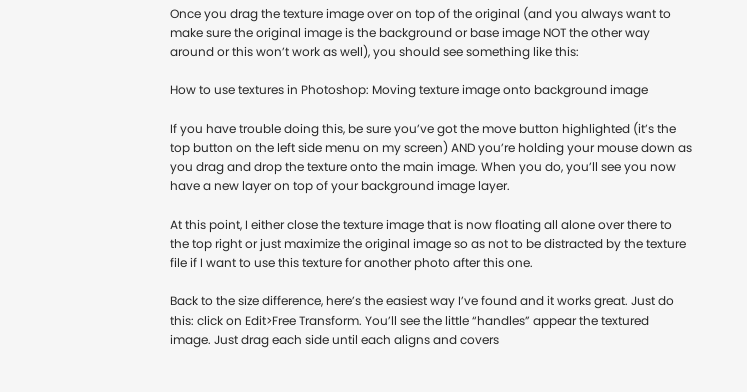Once you drag the texture image over on top of the original (and you always want to make sure the original image is the background or base image NOT the other way around or this won’t work as well), you should see something like this:

How to use textures in Photoshop: Moving texture image onto background image

If you have trouble doing this, be sure you’ve got the move button highlighted (it’s the top button on the left side menu on my screen) AND you’re holding your mouse down as you drag and drop the texture onto the main image. When you do, you’ll see you now have a new layer on top of your background image layer.

At this point, I either close the texture image that is now floating all alone over there to the top right or just maximize the original image so as not to be distracted by the texture file if I want to use this texture for another photo after this one.

Back to the size difference, here’s the easiest way I’ve found and it works great. Just do this: click on Edit>Free Transform. You’ll see the little “handles” appear the textured image. Just drag each side until each aligns and covers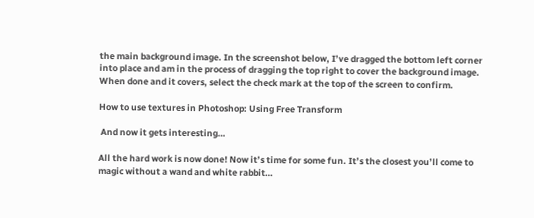the main background image. In the screenshot below, I’ve dragged the bottom left corner into place and am in the process of dragging the top right to cover the background image. When done and it covers, select the check mark at the top of the screen to confirm.

How to use textures in Photoshop: Using Free Transform

 And now it gets interesting…

All the hard work is now done! Now it’s time for some fun. It’s the closest you’ll come to magic without a wand and white rabbit…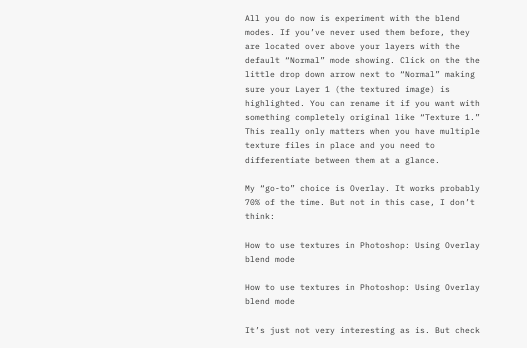All you do now is experiment with the blend modes. If you’ve never used them before, they are located over above your layers with the default “Normal” mode showing. Click on the the little drop down arrow next to “Normal” making sure your Layer 1 (the textured image) is highlighted. You can rename it if you want with something completely original like “Texture 1.” This really only matters when you have multiple texture files in place and you need to differentiate between them at a glance.

My “go-to” choice is Overlay. It works probably 70% of the time. But not in this case, I don’t think:

How to use textures in Photoshop: Using Overlay blend mode

How to use textures in Photoshop: Using Overlay blend mode

It’s just not very interesting as is. But check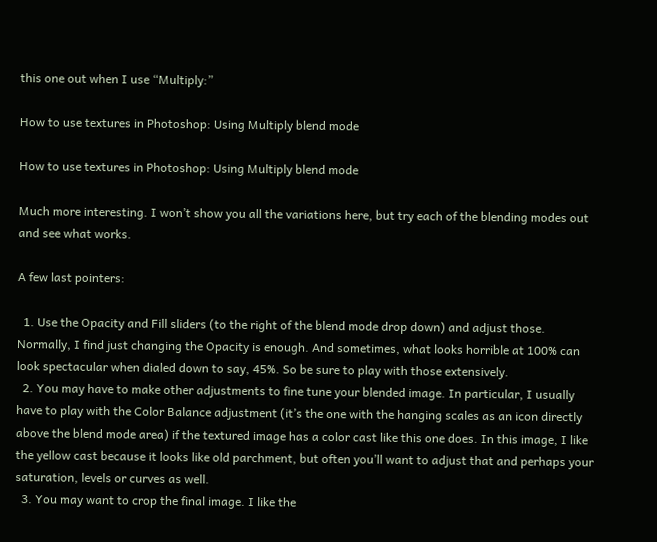this one out when I use “Multiply:”

How to use textures in Photoshop: Using Multiply blend mode

How to use textures in Photoshop: Using Multiply blend mode

Much more interesting. I won’t show you all the variations here, but try each of the blending modes out and see what works.

A few last pointers:

  1. Use the Opacity and Fill sliders (to the right of the blend mode drop down) and adjust those. Normally, I find just changing the Opacity is enough. And sometimes, what looks horrible at 100% can look spectacular when dialed down to say, 45%. So be sure to play with those extensively.
  2. You may have to make other adjustments to fine tune your blended image. In particular, I usually have to play with the Color Balance adjustment (it’s the one with the hanging scales as an icon directly above the blend mode area) if the textured image has a color cast like this one does. In this image, I like the yellow cast because it looks like old parchment, but often you’ll want to adjust that and perhaps your saturation, levels or curves as well.
  3. You may want to crop the final image. I like the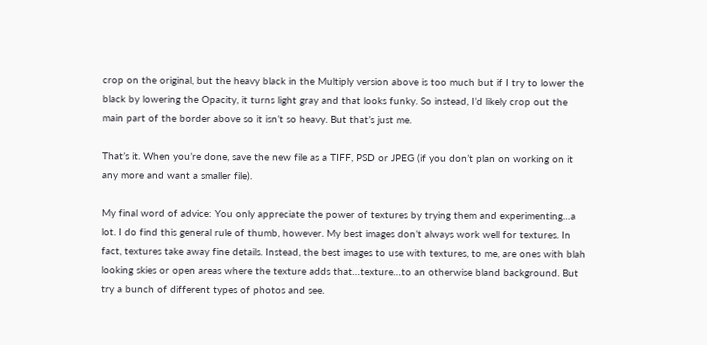crop on the original, but the heavy black in the Multiply version above is too much but if I try to lower the black by lowering the Opacity, it turns light gray and that looks funky. So instead, I’d likely crop out the main part of the border above so it isn’t so heavy. But that’s just me.

That’s it. When you’re done, save the new file as a TIFF, PSD or JPEG (if you don’t plan on working on it any more and want a smaller file).

My final word of advice: You only appreciate the power of textures by trying them and experimenting…a lot. I do find this general rule of thumb, however. My best images don’t always work well for textures. In fact, textures take away fine details. Instead, the best images to use with textures, to me, are ones with blah looking skies or open areas where the texture adds that…texture…to an otherwise bland background. But try a bunch of different types of photos and see.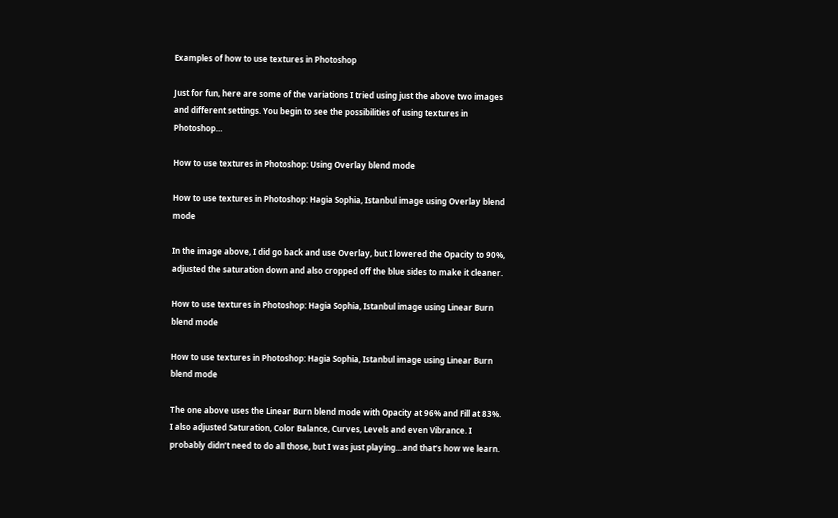Examples of how to use textures in Photoshop

Just for fun, here are some of the variations I tried using just the above two images and different settings. You begin to see the possibilities of using textures in Photoshop…

How to use textures in Photoshop: Using Overlay blend mode

How to use textures in Photoshop: Hagia Sophia, Istanbul image using Overlay blend mode

In the image above, I did go back and use Overlay, but I lowered the Opacity to 90%, adjusted the saturation down and also cropped off the blue sides to make it cleaner.

How to use textures in Photoshop: Hagia Sophia, Istanbul image using Linear Burn blend mode

How to use textures in Photoshop: Hagia Sophia, Istanbul image using Linear Burn blend mode

The one above uses the Linear Burn blend mode with Opacity at 96% and Fill at 83%. I also adjusted Saturation, Color Balance, Curves, Levels and even Vibrance. I probably didn’t need to do all those, but I was just playing…and that’s how we learn.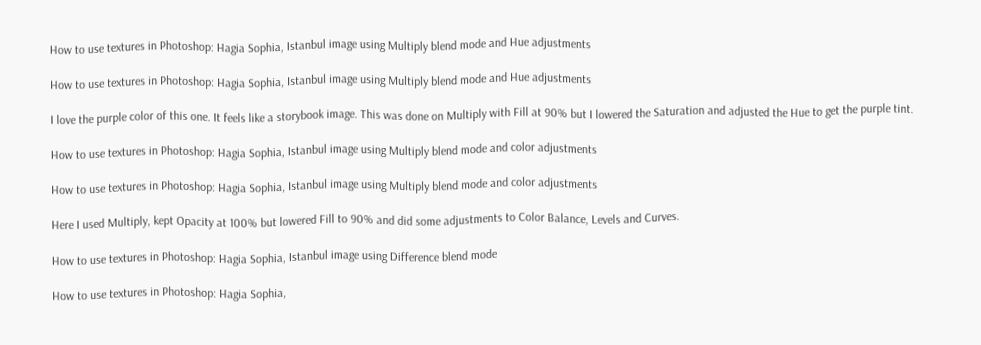How to use textures in Photoshop: Hagia Sophia, Istanbul image using Multiply blend mode and Hue adjustments

How to use textures in Photoshop: Hagia Sophia, Istanbul image using Multiply blend mode and Hue adjustments

I love the purple color of this one. It feels like a storybook image. This was done on Multiply with Fill at 90% but I lowered the Saturation and adjusted the Hue to get the purple tint.

How to use textures in Photoshop: Hagia Sophia, Istanbul image using Multiply blend mode and color adjustments

How to use textures in Photoshop: Hagia Sophia, Istanbul image using Multiply blend mode and color adjustments

Here I used Multiply, kept Opacity at 100% but lowered Fill to 90% and did some adjustments to Color Balance, Levels and Curves.

How to use textures in Photoshop: Hagia Sophia, Istanbul image using Difference blend mode

How to use textures in Photoshop: Hagia Sophia,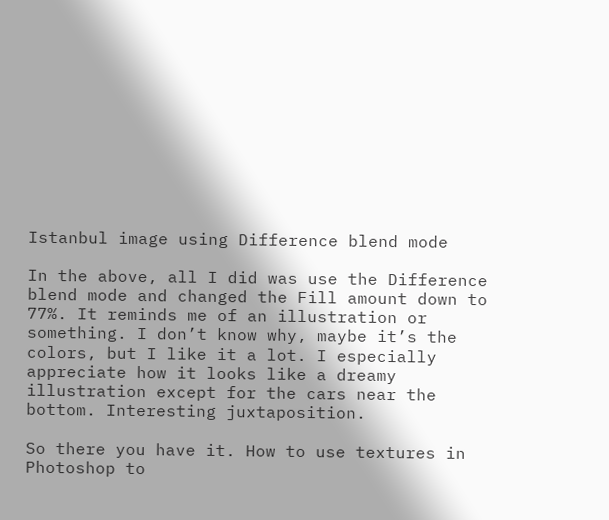Istanbul image using Difference blend mode

In the above, all I did was use the Difference blend mode and changed the Fill amount down to 77%. It reminds me of an illustration or something. I don’t know why, maybe it’s the colors, but I like it a lot. I especially appreciate how it looks like a dreamy illustration except for the cars near the bottom. Interesting juxtaposition.

So there you have it. How to use textures in Photoshop to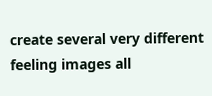create several very different feeling images all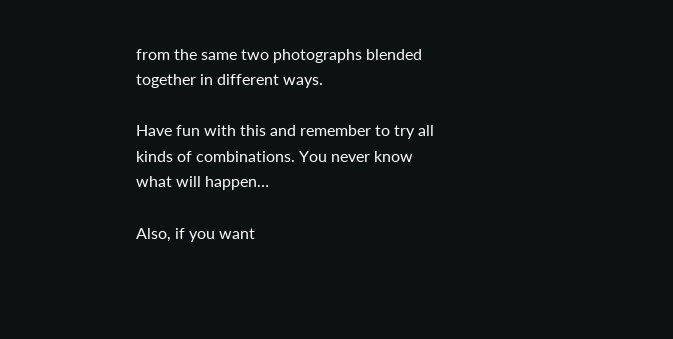from the same two photographs blended together in different ways.

Have fun with this and remember to try all kinds of combinations. You never know what will happen…

Also, if you want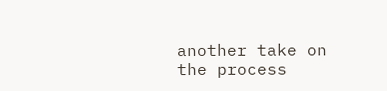another take on the process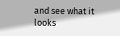and see what it looks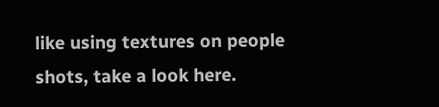like using textures on people shots, take a look here.